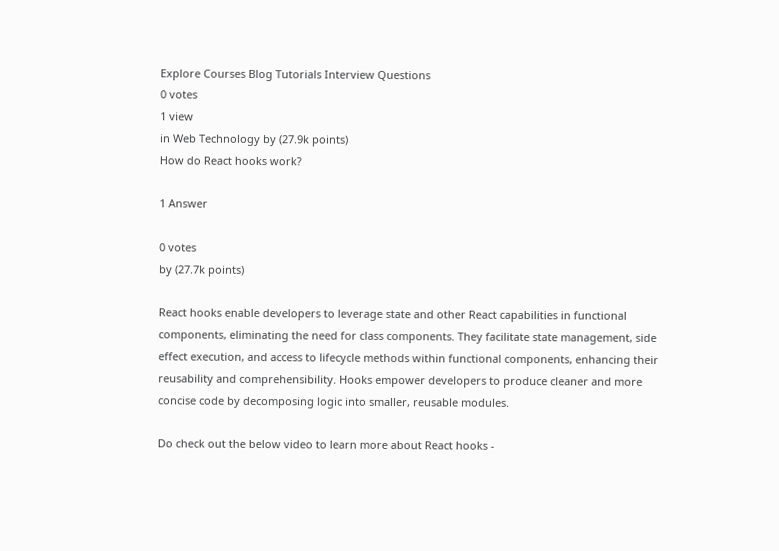Explore Courses Blog Tutorials Interview Questions
0 votes
1 view
in Web Technology by (27.9k points)
How do React hooks work?

1 Answer

0 votes
by (27.7k points)

React hooks enable developers to leverage state and other React capabilities in functional components, eliminating the need for class components. They facilitate state management, side effect execution, and access to lifecycle methods within functional components, enhancing their reusability and comprehensibility. Hooks empower developers to produce cleaner and more concise code by decomposing logic into smaller, reusable modules.

Do check out the below video to learn more about React hooks -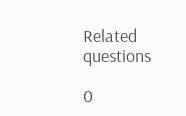Related questions

0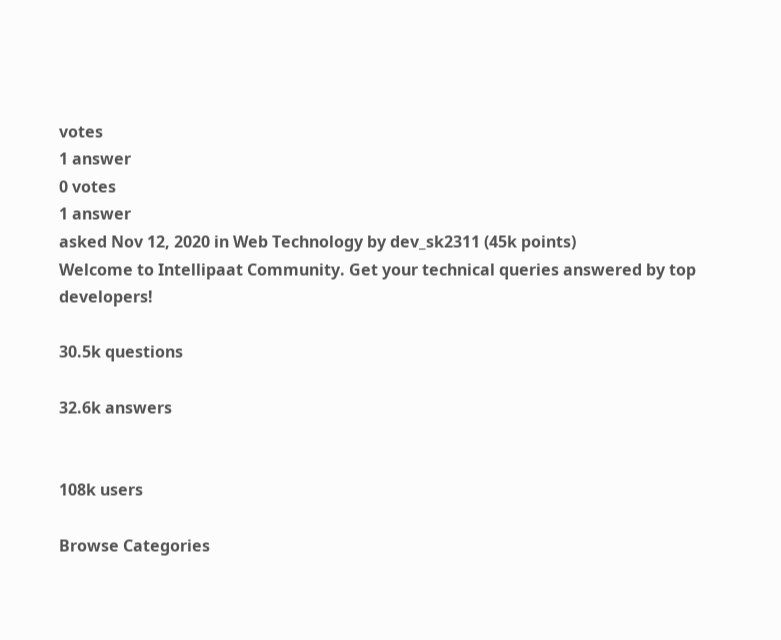votes
1 answer
0 votes
1 answer
asked Nov 12, 2020 in Web Technology by dev_sk2311 (45k points)
Welcome to Intellipaat Community. Get your technical queries answered by top developers!

30.5k questions

32.6k answers


108k users

Browse Categories